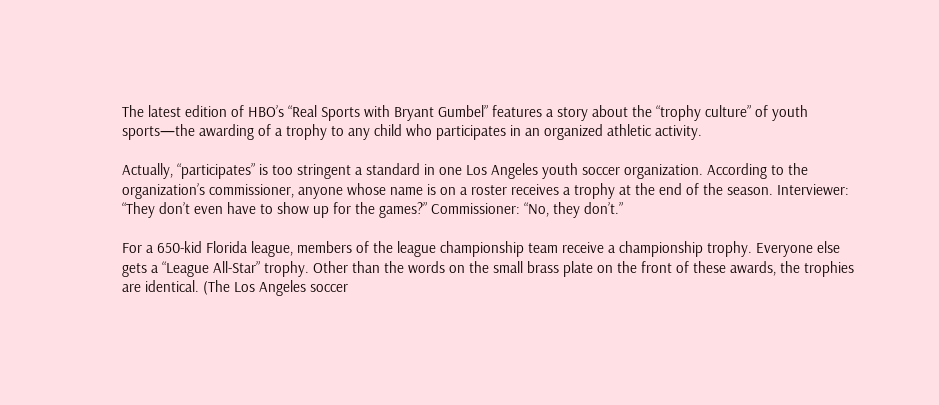The latest edition of HBO’s “Real Sports with Bryant Gumbel” features a story about the “trophy culture” of youth sports—the awarding of a trophy to any child who participates in an organized athletic activity.

Actually, “participates” is too stringent a standard in one Los Angeles youth soccer organization. According to the organization’s commissioner, anyone whose name is on a roster receives a trophy at the end of the season. Interviewer: “They don’t even have to show up for the games?” Commissioner: “No, they don’t.”

For a 650-kid Florida league, members of the league championship team receive a championship trophy. Everyone else gets a “League All-Star” trophy. Other than the words on the small brass plate on the front of these awards, the trophies are identical. (The Los Angeles soccer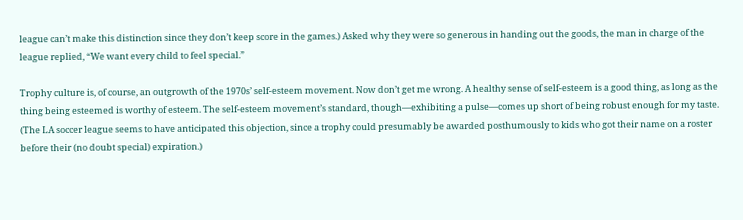league can’t make this distinction since they don’t keep score in the games.) Asked why they were so generous in handing out the goods, the man in charge of the league replied, “We want every child to feel special.”

Trophy culture is, of course, an outgrowth of the 1970s’ self-esteem movement. Now don’t get me wrong. A healthy sense of self-esteem is a good thing, as long as the thing being esteemed is worthy of esteem. The self-esteem movement’s standard, though—exhibiting a pulse—comes up short of being robust enough for my taste. (The LA soccer league seems to have anticipated this objection, since a trophy could presumably be awarded posthumously to kids who got their name on a roster before their (no doubt special) expiration.)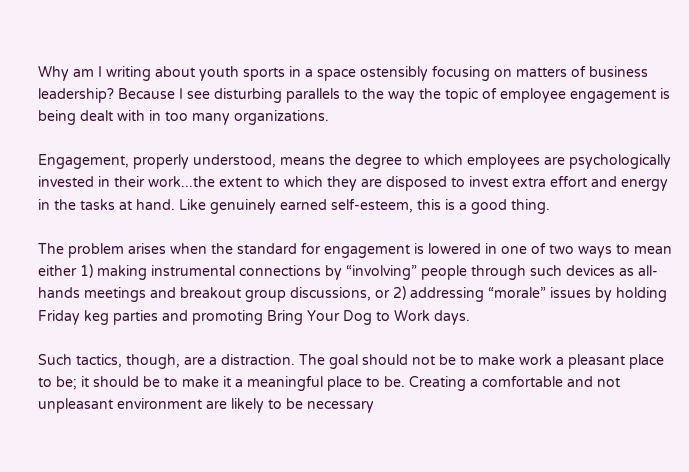Why am I writing about youth sports in a space ostensibly focusing on matters of business leadership? Because I see disturbing parallels to the way the topic of employee engagement is being dealt with in too many organizations.

Engagement, properly understood, means the degree to which employees are psychologically invested in their work...the extent to which they are disposed to invest extra effort and energy in the tasks at hand. Like genuinely earned self-esteem, this is a good thing.

The problem arises when the standard for engagement is lowered in one of two ways to mean either 1) making instrumental connections by “involving” people through such devices as all-hands meetings and breakout group discussions, or 2) addressing “morale” issues by holding Friday keg parties and promoting Bring Your Dog to Work days.

Such tactics, though, are a distraction. The goal should not be to make work a pleasant place to be; it should be to make it a meaningful place to be. Creating a comfortable and not unpleasant environment are likely to be necessary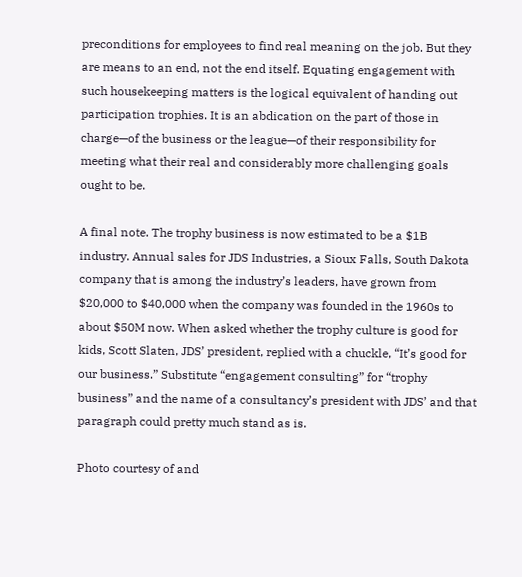preconditions for employees to find real meaning on the job. But they are means to an end, not the end itself. Equating engagement with such housekeeping matters is the logical equivalent of handing out participation trophies. It is an abdication on the part of those in charge—of the business or the league—of their responsibility for meeting what their real and considerably more challenging goals ought to be.

A final note. The trophy business is now estimated to be a $1B industry. Annual sales for JDS Industries, a Sioux Falls, South Dakota company that is among the industry’s leaders, have grown from $20,000 to $40,000 when the company was founded in the 1960s to about $50M now. When asked whether the trophy culture is good for kids, Scott Slaten, JDS’ president, replied with a chuckle, “It’s good for our business.” Substitute “engagement consulting” for “trophy business” and the name of a consultancy’s president with JDS’ and that paragraph could pretty much stand as is.

Photo courtesy of and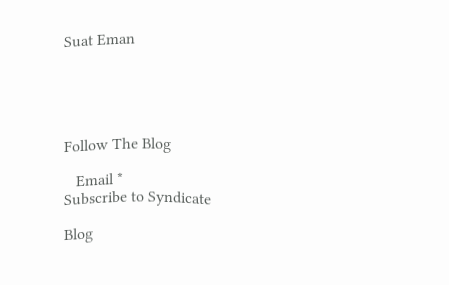Suat Eman





Follow The Blog

   Email *
Subscribe to Syndicate

Blog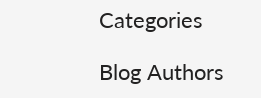Categories

Blog Authors